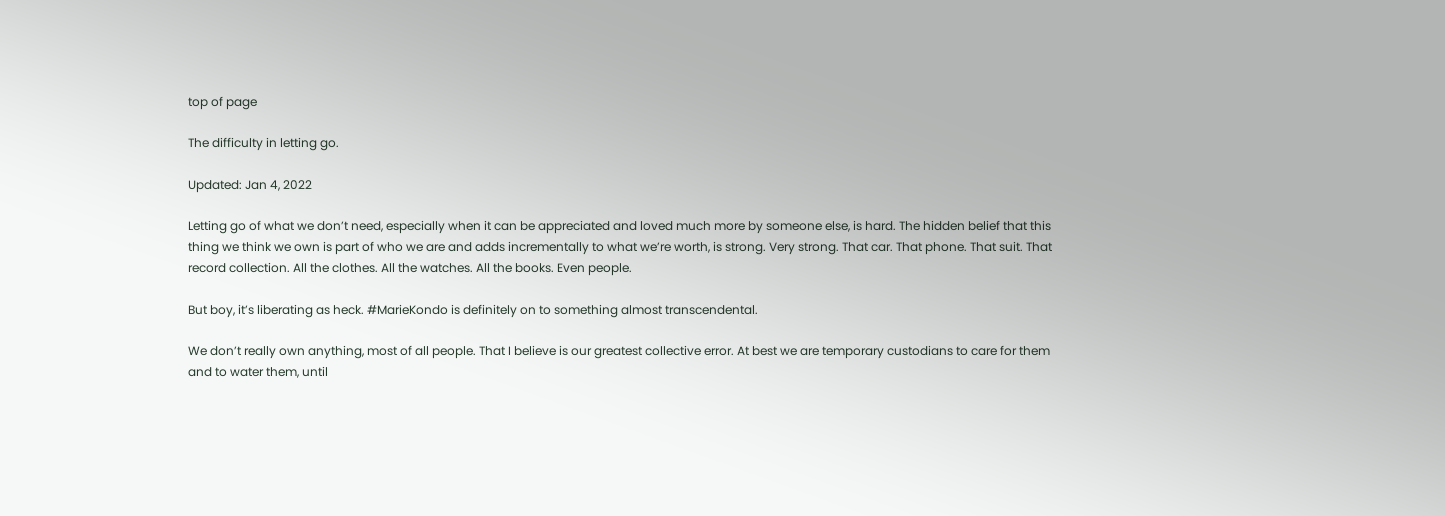top of page

The difficulty in letting go.

Updated: Jan 4, 2022

Letting go of what we don’t need, especially when it can be appreciated and loved much more by someone else, is hard. The hidden belief that this thing we think we own is part of who we are and adds incrementally to what we’re worth, is strong. Very strong. That car. That phone. That suit. That record collection. All the clothes. All the watches. All the books. Even people.

But boy, it’s liberating as heck. #MarieKondo is definitely on to something almost transcendental.

We don’t really own anything, most of all people. That I believe is our greatest collective error. At best we are temporary custodians to care for them and to water them, until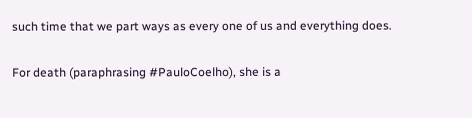such time that we part ways as every one of us and everything does.

For death (paraphrasing #PauloCoelho), she is a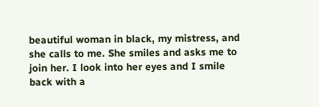beautiful woman in black, my mistress, and she calls to me. She smiles and asks me to join her. I look into her eyes and I smile back with a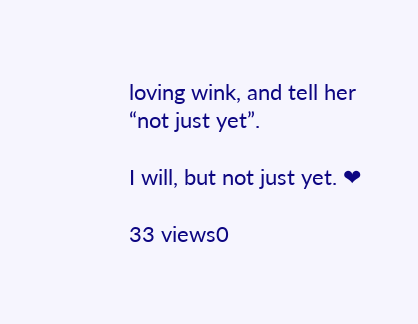loving wink, and tell her “not just yet”.

I will, but not just yet. ❤

33 views0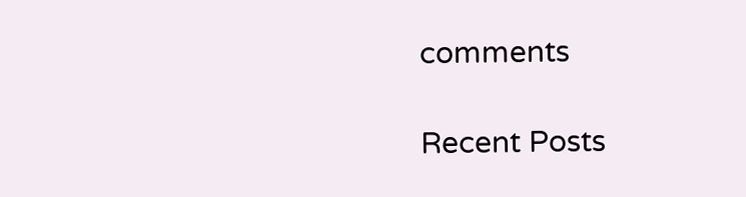comments

Recent Posts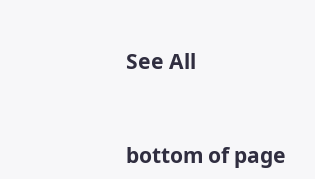See All


bottom of page